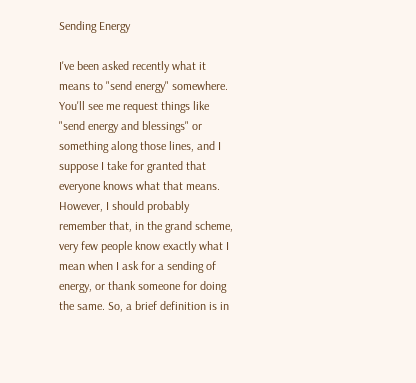Sending Energy

I've been asked recently what it means to "send energy" somewhere. You'll see me request things like "send energy and blessings" or something along those lines, and I suppose I take for granted that everyone knows what that means. However, I should probably remember that, in the grand scheme, very few people know exactly what I mean when I ask for a sending of energy, or thank someone for doing the same. So, a brief definition is in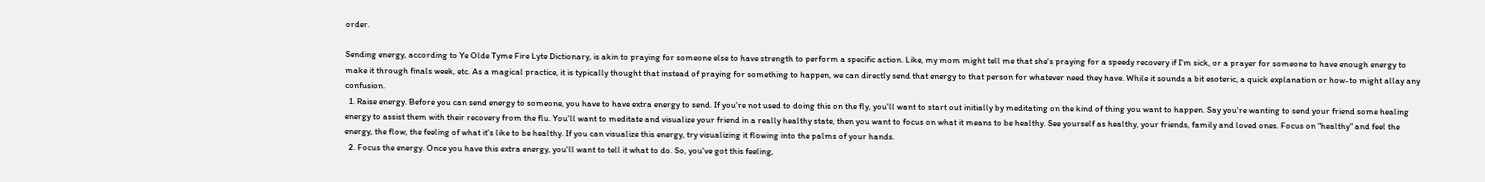order.

Sending energy, according to Ye Olde Tyme Fire Lyte Dictionary, is akin to praying for someone else to have strength to perform a specific action. Like, my mom might tell me that she's praying for a speedy recovery if I'm sick, or a prayer for someone to have enough energy to make it through finals week, etc. As a magical practice, it is typically thought that instead of praying for something to happen, we can directly send that energy to that person for whatever need they have. While it sounds a bit esoteric, a quick explanation or how-to might allay any confusion.
  1. Raise energy. Before you can send energy to someone, you have to have extra energy to send. If you're not used to doing this on the fly, you'll want to start out initially by meditating on the kind of thing you want to happen. Say you're wanting to send your friend some healing energy to assist them with their recovery from the flu. You'll want to meditate and visualize your friend in a really healthy state, then you want to focus on what it means to be healthy. See yourself as healthy, your friends, family and loved ones. Focus on "healthy" and feel the energy, the flow, the feeling of what it's like to be healthy. If you can visualize this energy, try visualizing it flowing into the palms of your hands.
  2. Focus the energy. Once you have this extra energy, you'll want to tell it what to do. So, you've got this feeling,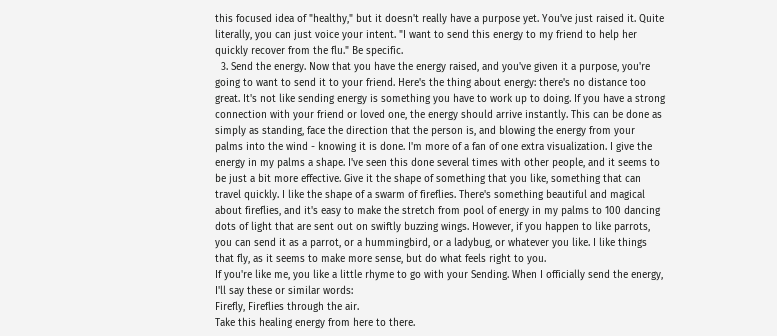this focused idea of "healthy," but it doesn't really have a purpose yet. You've just raised it. Quite literally, you can just voice your intent. "I want to send this energy to my friend to help her quickly recover from the flu." Be specific.
  3. Send the energy. Now that you have the energy raised, and you've given it a purpose, you're going to want to send it to your friend. Here's the thing about energy: there's no distance too great. It's not like sending energy is something you have to work up to doing. If you have a strong connection with your friend or loved one, the energy should arrive instantly. This can be done as simply as standing, face the direction that the person is, and blowing the energy from your palms into the wind - knowing it is done. I'm more of a fan of one extra visualization. I give the energy in my palms a shape. I've seen this done several times with other people, and it seems to be just a bit more effective. Give it the shape of something that you like, something that can travel quickly. I like the shape of a swarm of fireflies. There's something beautiful and magical about fireflies, and it's easy to make the stretch from pool of energy in my palms to 100 dancing dots of light that are sent out on swiftly buzzing wings. However, if you happen to like parrots, you can send it as a parrot, or a hummingbird, or a ladybug, or whatever you like. I like things that fly, as it seems to make more sense, but do what feels right to you.
If you're like me, you like a little rhyme to go with your Sending. When I officially send the energy, I'll say these or similar words:
Firefly, Fireflies through the air.
Take this healing energy from here to there.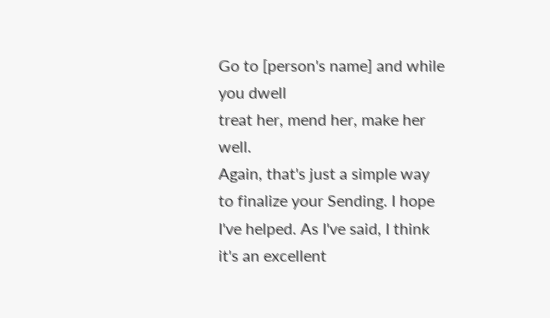Go to [person's name] and while you dwell
treat her, mend her, make her well.
Again, that's just a simple way to finalize your Sending. I hope I've helped. As I've said, I think it's an excellent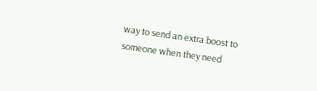way to send an extra boost to someone when they need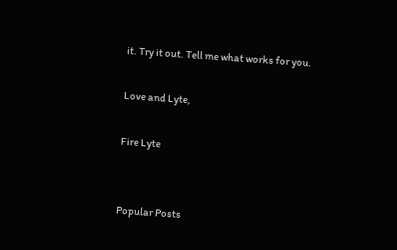it. Try it out. Tell me what works for you.

Love and Lyte,

Fire Lyte


Popular Posts